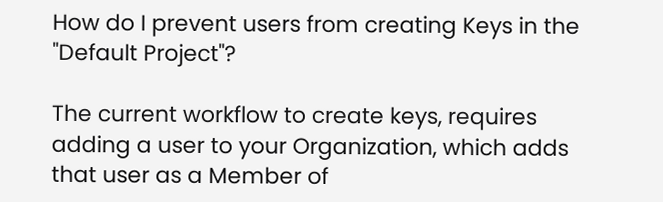How do I prevent users from creating Keys in the "Default Project"?

The current workflow to create keys, requires adding a user to your Organization, which adds that user as a Member of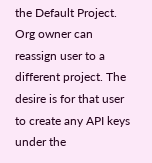the Default Project. Org owner can reassign user to a different project. The desire is for that user to create any API keys under the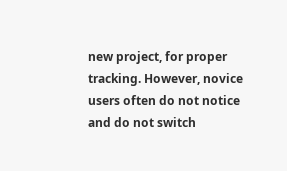new project, for proper tracking. However, novice users often do not notice and do not switch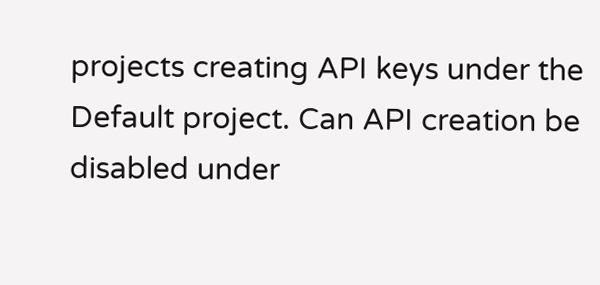projects creating API keys under the Default project. Can API creation be disabled under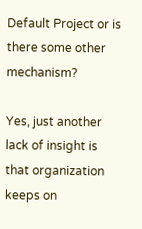Default Project or is there some other mechanism?

Yes, just another lack of insight is that organization keeps on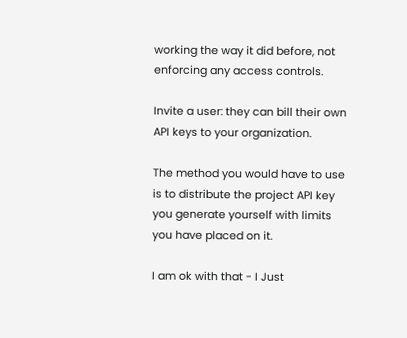working the way it did before, not enforcing any access controls.

Invite a user: they can bill their own API keys to your organization.

The method you would have to use is to distribute the project API key you generate yourself with limits you have placed on it.

I am ok with that - I Just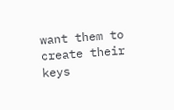want them to create their keys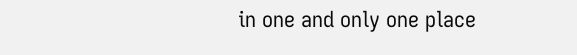in one and only one place